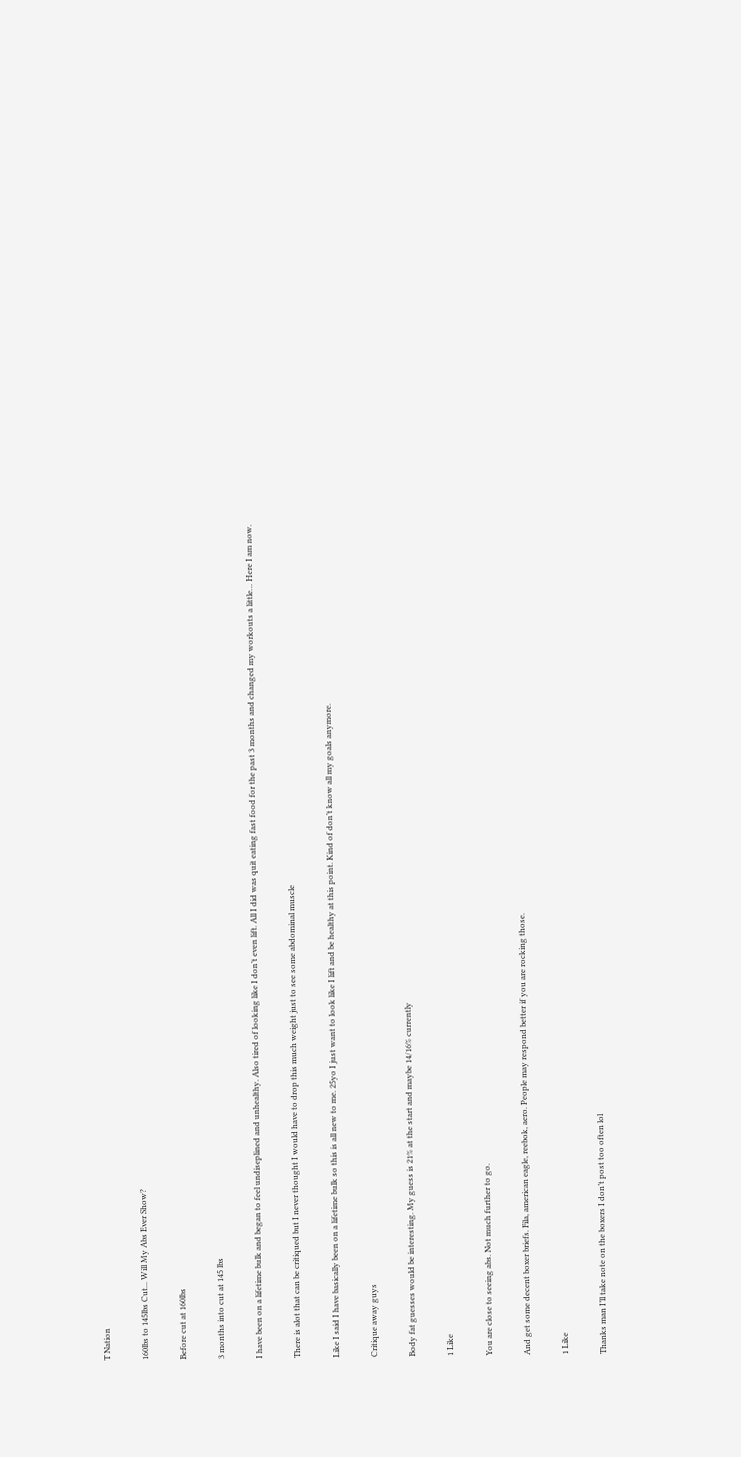T Nation

160lbs to 145lbs Cut... Will My Abs Ever Show?

Before cut at 160lbs

3 months into cut at 145 lbs

I have been on a lifetime bulk and began to feel undiseplined and unhealthy. Also tired of looking like I don’t even lift. All I did was quit eating fast food for the past 3 months and changed my workouts a little… Here I am now.

There is alot that can be critiqued but I never thought I would have to drop this much weight just to see some abdominal muscle

Like I said I have basically been on a lifetime bulk so this is all new to me. 25yo I just want to look like I lift and be healthy at this point. Kind of don’t know all my goals anymore.

Critique away guys

Body fat guesses would be interesting. My guess is 21% at the start and maybe 14/16% currently

1 Like

You are close to seeing abs. Not much further to go.

And get some decent boxer briefs. Fila, american eagle, reebok, aero. People may respond better if you are rocking those.

1 Like

Thanks man I’ll take note on the boxers I don’t post too often lol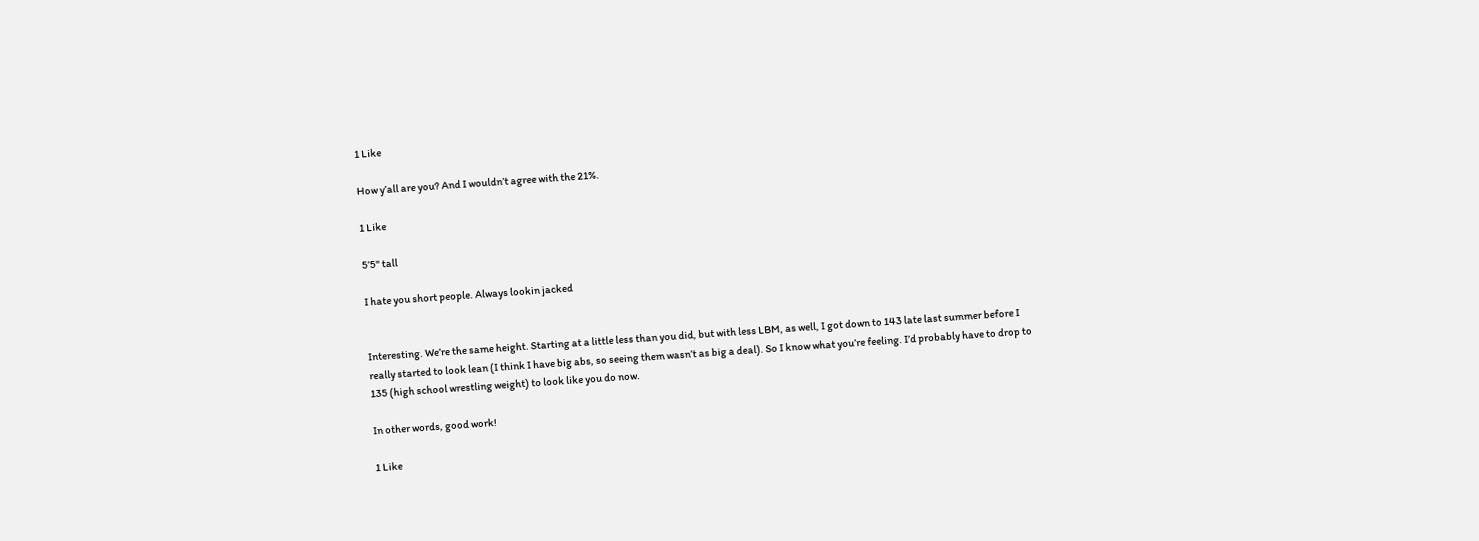1 Like

How y’all are you? And I wouldn’t agree with the 21%.

1 Like

5’5" tall

I hate you short people. Always lookin jacked


Interesting. We’re the same height. Starting at a little less than you did, but with less LBM, as well, I got down to 143 late last summer before I really started to look lean (I think I have big abs, so seeing them wasn’t as big a deal). So I know what you’re feeling. I’d probably have to drop to 135 (high school wrestling weight) to look like you do now.

In other words, good work!

1 Like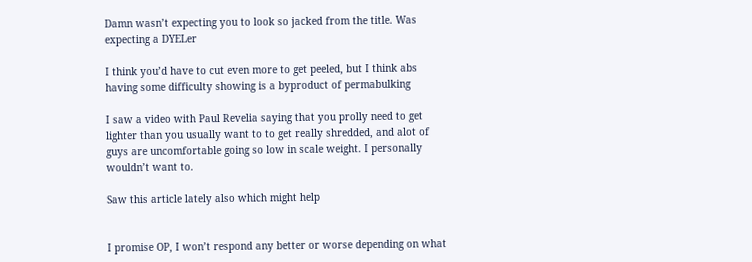Damn wasn’t expecting you to look so jacked from the title. Was expecting a DYELer

I think you’d have to cut even more to get peeled, but I think abs having some difficulty showing is a byproduct of permabulking

I saw a video with Paul Revelia saying that you prolly need to get lighter than you usually want to to get really shredded, and alot of guys are uncomfortable going so low in scale weight. I personally wouldn’t want to.

Saw this article lately also which might help


I promise OP, I won’t respond any better or worse depending on what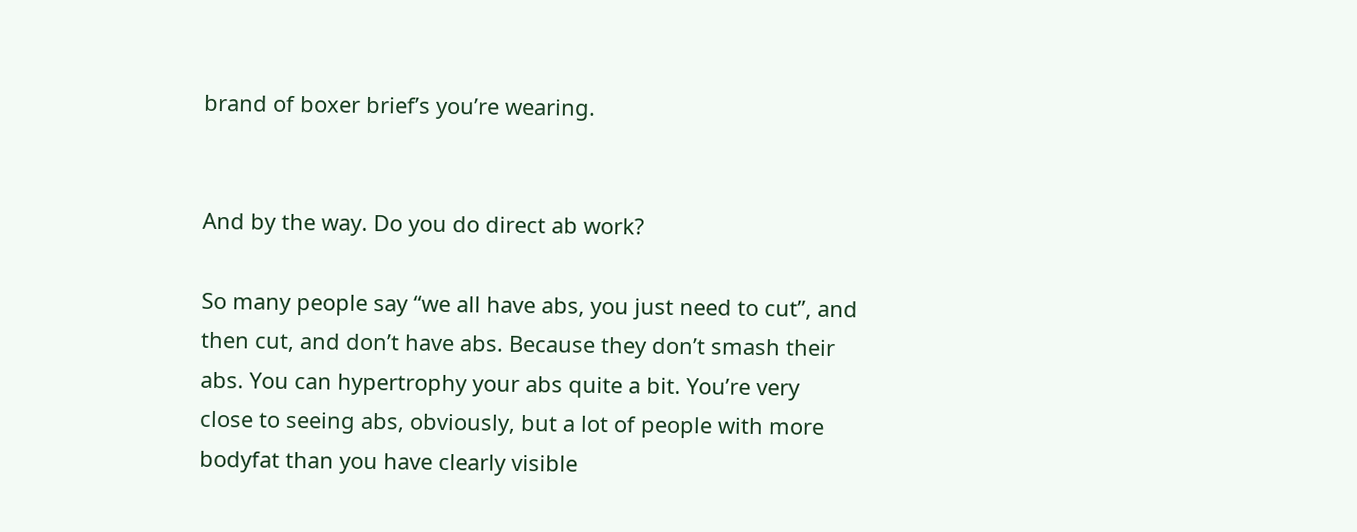brand of boxer brief’s you’re wearing.


And by the way. Do you do direct ab work?

So many people say “we all have abs, you just need to cut”, and then cut, and don’t have abs. Because they don’t smash their abs. You can hypertrophy your abs quite a bit. You’re very close to seeing abs, obviously, but a lot of people with more bodyfat than you have clearly visible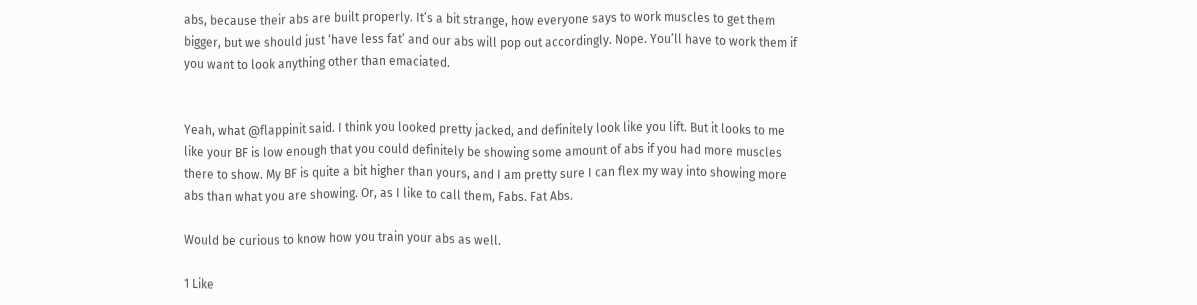abs, because their abs are built properly. It’s a bit strange, how everyone says to work muscles to get them bigger, but we should just ‘have less fat’ and our abs will pop out accordingly. Nope. You’ll have to work them if you want to look anything other than emaciated.


Yeah, what @flappinit said. I think you looked pretty jacked, and definitely look like you lift. But it looks to me like your BF is low enough that you could definitely be showing some amount of abs if you had more muscles there to show. My BF is quite a bit higher than yours, and I am pretty sure I can flex my way into showing more abs than what you are showing. Or, as I like to call them, Fabs. Fat Abs.

Would be curious to know how you train your abs as well.

1 Like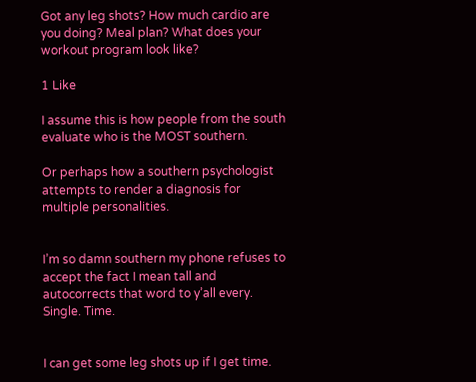Got any leg shots? How much cardio are you doing? Meal plan? What does your workout program look like?

1 Like

I assume this is how people from the south evaluate who is the MOST southern.

Or perhaps how a southern psychologist attempts to render a diagnosis for multiple personalities.


I’m so damn southern my phone refuses to accept the fact I mean tall and autocorrects that word to y’all every. Single. Time.


I can get some leg shots up if I get time.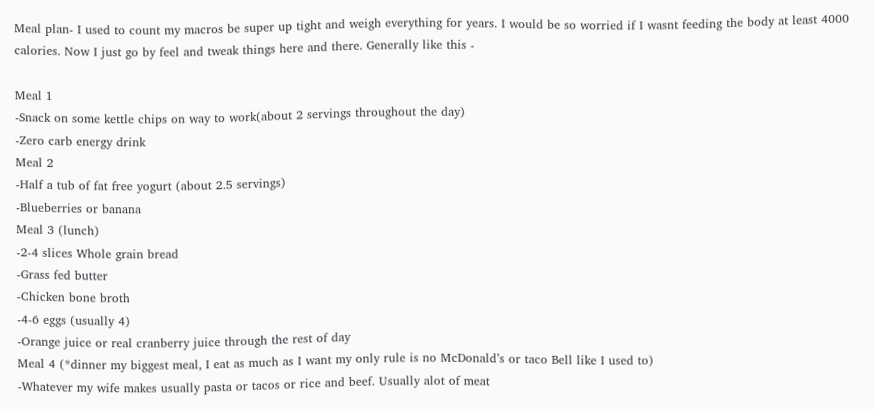Meal plan- I used to count my macros be super up tight and weigh everything for years. I would be so worried if I wasnt feeding the body at least 4000 calories. Now I just go by feel and tweak things here and there. Generally like this -

Meal 1
-Snack on some kettle chips on way to work(about 2 servings throughout the day)
-Zero carb energy drink
Meal 2
-Half a tub of fat free yogurt (about 2.5 servings)
-Blueberries or banana
Meal 3 (lunch)
-2-4 slices Whole grain bread
-Grass fed butter
-Chicken bone broth
-4-6 eggs (usually 4)
-Orange juice or real cranberry juice through the rest of day
Meal 4 (*dinner my biggest meal, I eat as much as I want my only rule is no McDonald’s or taco Bell like I used to)
-Whatever my wife makes usually pasta or tacos or rice and beef. Usually alot of meat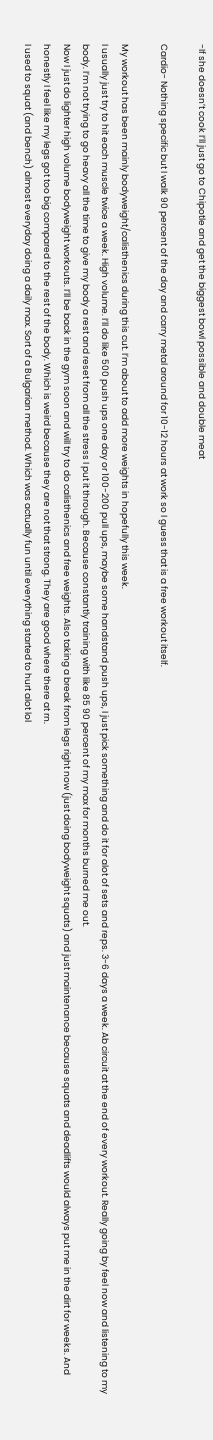-If she doesn’t cook I’ll just go to Chipotle and get the biggest bowl possible and double meat

Cardio- Nothing specific but I walk 90 percent of the day and carry metal around for 10-12 hours at work so I guess that is a free workout itself.

My workout has been mainly bodyweight/calisthenics during this cut. I’m about to add more weights in hopefully this week.
I usually just try to hit each muscle twice a week. High volume. I’ll do like 500 push ups one day or 100-200 pull ups, maybe some handstand push ups, I just pick something and do it for alot of sets and reps. 3-6 days a week. Ab circuit at the end of every workout. Really going by feel now and listening to my body. I’m not trying to go heavy all the time to give my body a rest and reset from all the stress I put it through. Because constantly training with like 85 90 percent of my max for months burned me out.
Now I just do lighter high volume bodyweight workouts. I’ll be back in the gym soon and will try to do calisthenics and free weights. Also taking a break from legs right now (just doing bodyweight squats) and just maintenance because squats and deadlifts would always put me in the dirt for weeks. And honestly I feel like my legs got too big compared to the rest of the body. Which is weird because they are not that strong. They are good where there at rn.
I used to squat (and bench) almost everyday doing a daily max. Sort of a Bulgarian method. Which was actually fun until everything started to hurt alot lol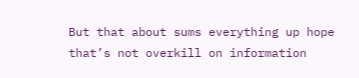But that about sums everything up hope that’s not overkill on information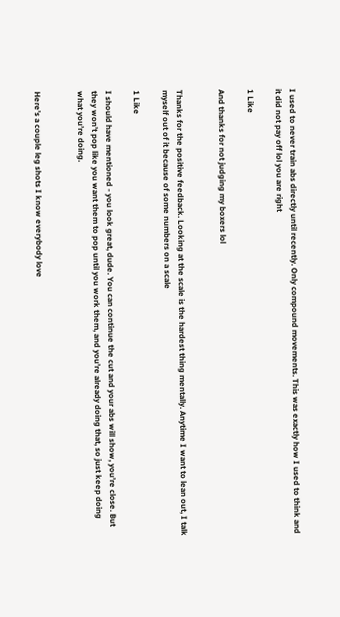I used to never train abs directly until recently. Only compound movements. This was exactly how I used to think and it did not pay off lol you are right

1 Like

And thanks for not judging my boxers lol


Thanks for the positive feedback. Looking at the scale is the hardest thing mentally. Anytime I want to lean out, I talk myself out of it because of some numbers on a scale

1 Like

I should have mentioned - you look great, dude. You can continue the cut and your abs will show, you’re close. But they won’t pop like you want them to pop until you work them, and you’re already doing that, so just keep doing what you’re doing.


Here’s a couple leg shots I know everybody love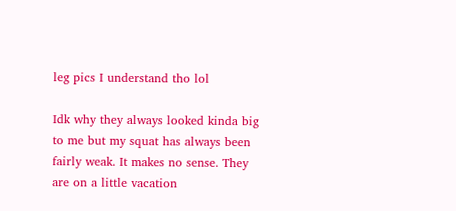leg pics I understand tho lol

Idk why they always looked kinda big to me but my squat has always been fairly weak. It makes no sense. They are on a little vacation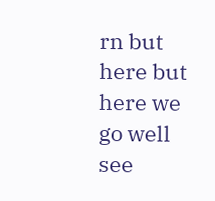rn but here but here we go well see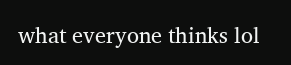what everyone thinks lol